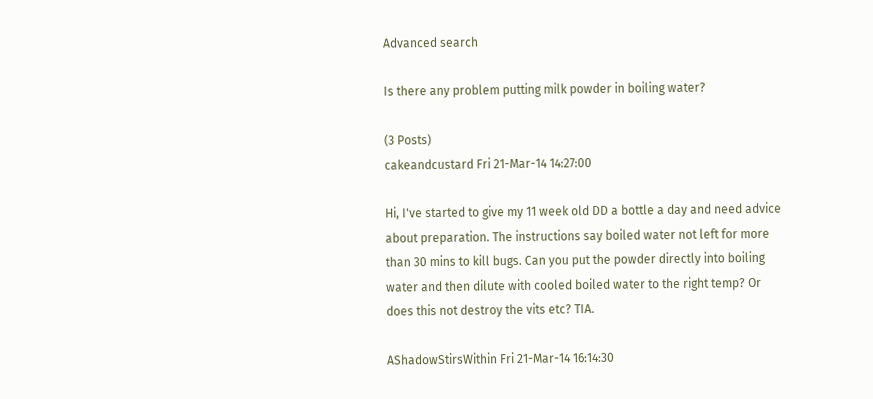Advanced search

Is there any problem putting milk powder in boiling water?

(3 Posts)
cakeandcustard Fri 21-Mar-14 14:27:00

Hi, I've started to give my 11 week old DD a bottle a day and need advice about preparation. The instructions say boiled water not left for more than 30 mins to kill bugs. Can you put the powder directly into boiling water and then dilute with cooled boiled water to the right temp? Or does this not destroy the vits etc? TIA.

AShadowStirsWithin Fri 21-Mar-14 16:14:30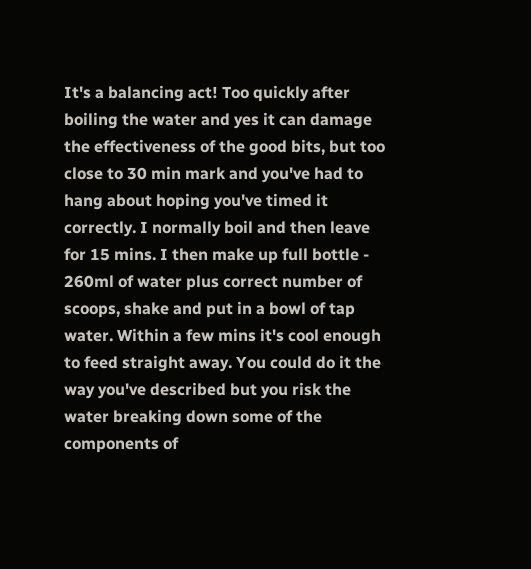It's a balancing act! Too quickly after boiling the water and yes it can damage the effectiveness of the good bits, but too close to 30 min mark and you've had to hang about hoping you've timed it correctly. I normally boil and then leave for 15 mins. I then make up full bottle - 260ml of water plus correct number of scoops, shake and put in a bowl of tap water. Within a few mins it's cool enough to feed straight away. You could do it the way you've described but you risk the water breaking down some of the components of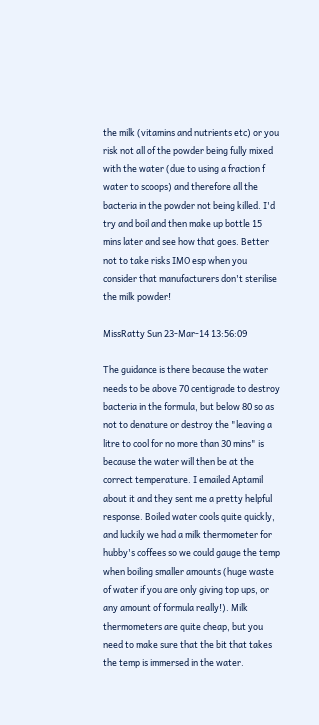the milk (vitamins and nutrients etc) or you risk not all of the powder being fully mixed with the water (due to using a fraction f water to scoops) and therefore all the bacteria in the powder not being killed. I'd try and boil and then make up bottle 15 mins later and see how that goes. Better not to take risks IMO esp when you consider that manufacturers don't sterilise the milk powder!

MissRatty Sun 23-Mar-14 13:56:09

The guidance is there because the water needs to be above 70 centigrade to destroy bacteria in the formula, but below 80 so as not to denature or destroy the "leaving a litre to cool for no more than 30 mins" is because the water will then be at the correct temperature. I emailed Aptamil about it and they sent me a pretty helpful response. Boiled water cools quite quickly, and luckily we had a milk thermometer for hubby's coffees so we could gauge the temp when boiling smaller amounts (huge waste of water if you are only giving top ups, or any amount of formula really!). Milk thermometers are quite cheap, but you need to make sure that the bit that takes the temp is immersed in the water.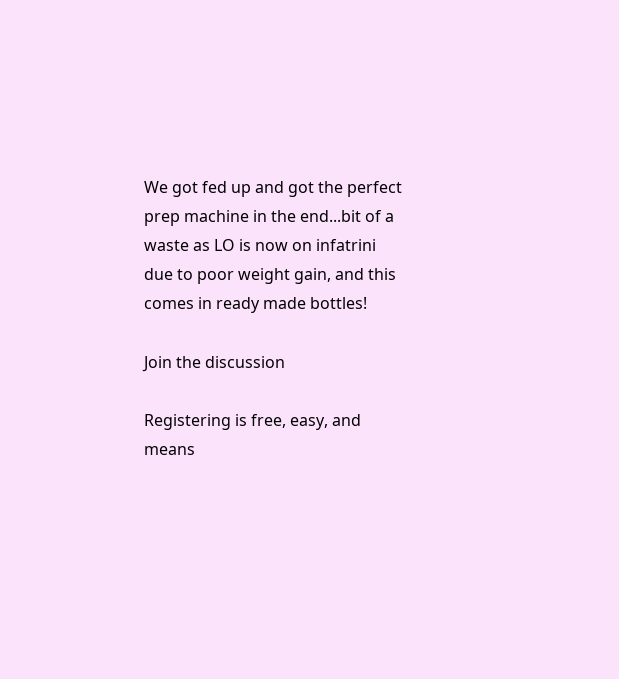We got fed up and got the perfect prep machine in the end...bit of a waste as LO is now on infatrini due to poor weight gain, and this comes in ready made bottles!

Join the discussion

Registering is free, easy, and means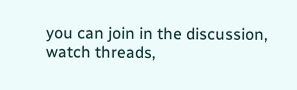you can join in the discussion, watch threads,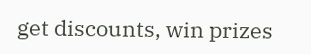get discounts, win prizes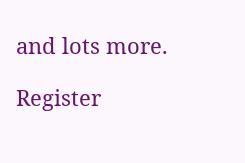and lots more.

Register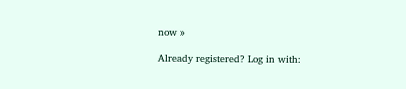now »

Already registered? Log in with: